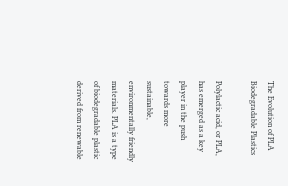The Evolution of PLA Biodegradable Plastics

Polylactic acid, or PLA, has emerged as a key player in the push towards more sustainable, environmentally friendly materials. PLA is a type of biodegradable plastic derived from renewable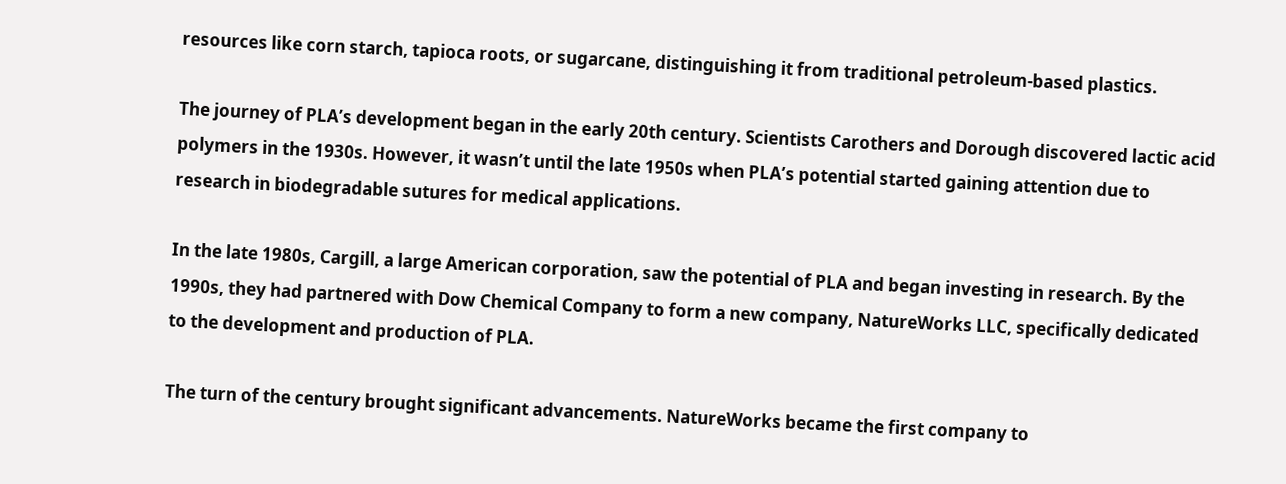resources like corn starch, tapioca roots, or sugarcane, distinguishing it from traditional petroleum-based plastics.

The journey of PLA’s development began in the early 20th century. Scientists Carothers and Dorough discovered lactic acid polymers in the 1930s. However, it wasn’t until the late 1950s when PLA’s potential started gaining attention due to research in biodegradable sutures for medical applications.

In the late 1980s, Cargill, a large American corporation, saw the potential of PLA and began investing in research. By the 1990s, they had partnered with Dow Chemical Company to form a new company, NatureWorks LLC, specifically dedicated to the development and production of PLA.

The turn of the century brought significant advancements. NatureWorks became the first company to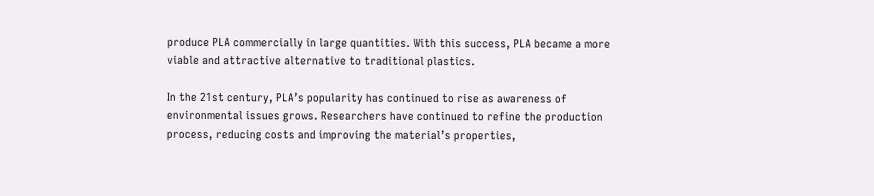produce PLA commercially in large quantities. With this success, PLA became a more viable and attractive alternative to traditional plastics.

In the 21st century, PLA’s popularity has continued to rise as awareness of environmental issues grows. Researchers have continued to refine the production process, reducing costs and improving the material’s properties,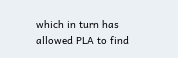which in turn has allowed PLA to find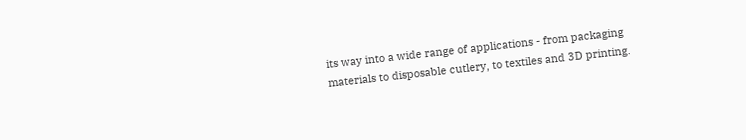its way into a wide range of applications - from packaging materials to disposable cutlery, to textiles and 3D printing.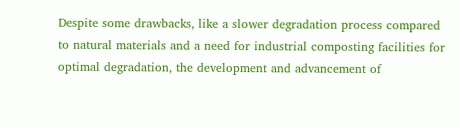Despite some drawbacks, like a slower degradation process compared to natural materials and a need for industrial composting facilities for optimal degradation, the development and advancement of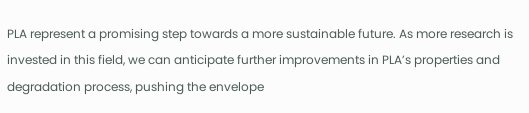PLA represent a promising step towards a more sustainable future. As more research is invested in this field, we can anticipate further improvements in PLA’s properties and degradation process, pushing the envelope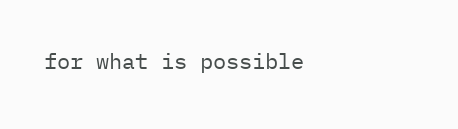for what is possible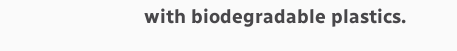with biodegradable plastics.